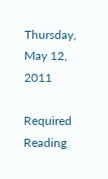Thursday, May 12, 2011

Required Reading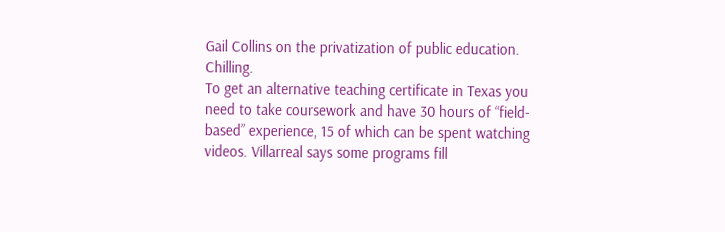Gail Collins on the privatization of public education. Chilling.
To get an alternative teaching certificate in Texas you need to take coursework and have 30 hours of “field-based” experience, 15 of which can be spent watching videos. Villarreal says some programs fill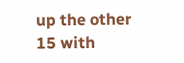up the other 15 with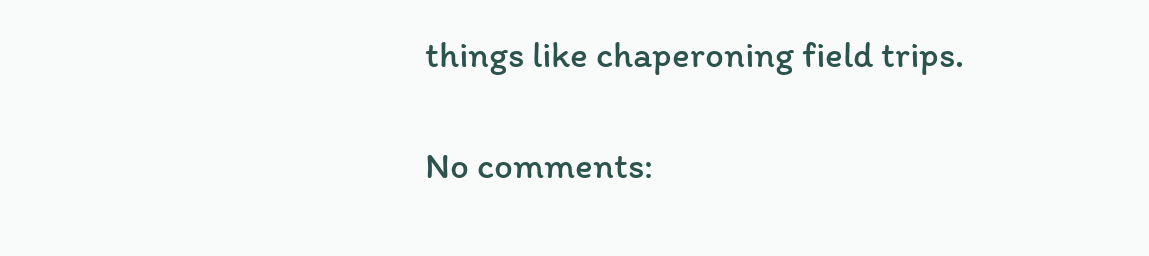things like chaperoning field trips.

No comments: